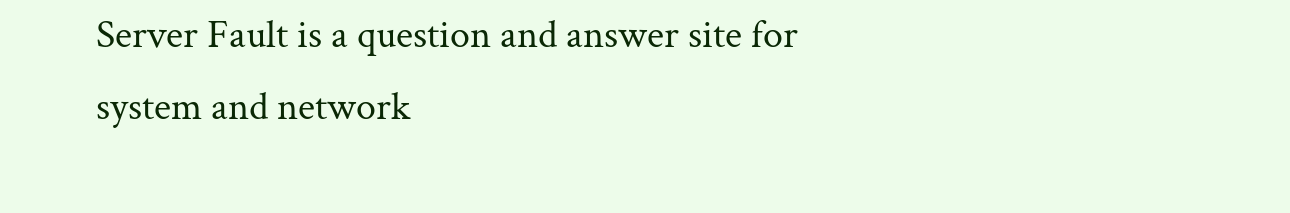Server Fault is a question and answer site for system and network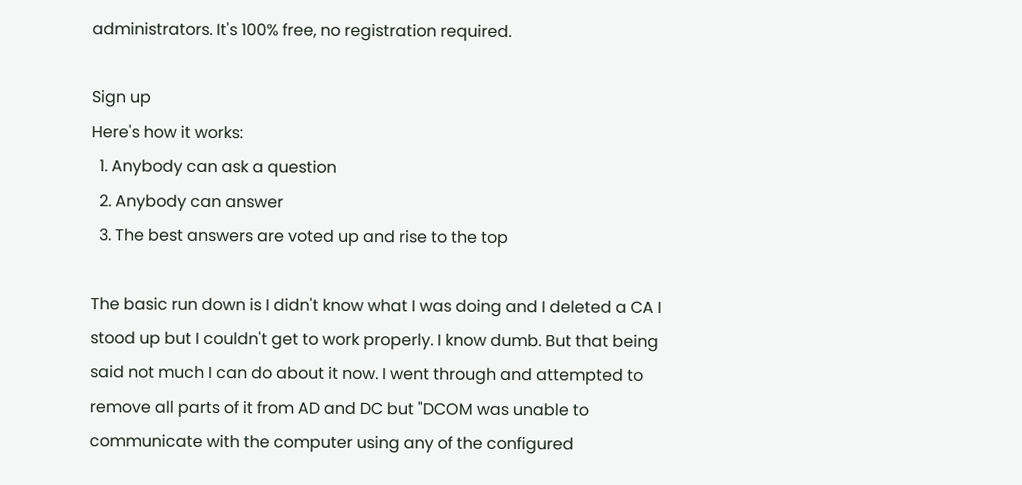administrators. It's 100% free, no registration required.

Sign up
Here's how it works:
  1. Anybody can ask a question
  2. Anybody can answer
  3. The best answers are voted up and rise to the top

The basic run down is I didn't know what I was doing and I deleted a CA I stood up but I couldn't get to work properly. I know dumb. But that being said not much I can do about it now. I went through and attempted to remove all parts of it from AD and DC but "DCOM was unable to communicate with the computer using any of the configured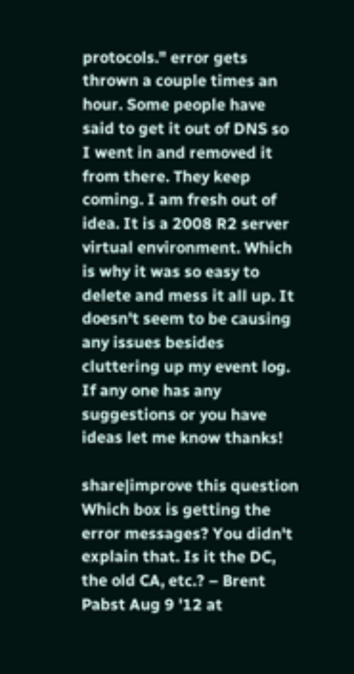protocols." error gets thrown a couple times an hour. Some people have said to get it out of DNS so I went in and removed it from there. They keep coming. I am fresh out of idea. It is a 2008 R2 server virtual environment. Which is why it was so easy to delete and mess it all up. It doesn't seem to be causing any issues besides cluttering up my event log. If any one has any suggestions or you have ideas let me know thanks!

share|improve this question
Which box is getting the error messages? You didn't explain that. Is it the DC, the old CA, etc.? – Brent Pabst Aug 9 '12 at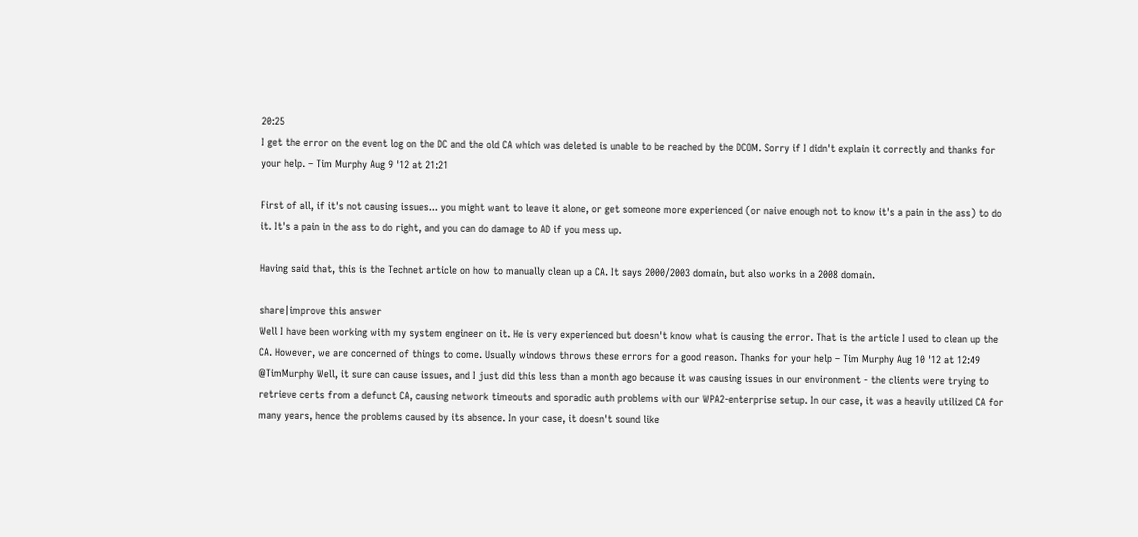20:25
I get the error on the event log on the DC and the old CA which was deleted is unable to be reached by the DCOM. Sorry if I didn't explain it correctly and thanks for your help. – Tim Murphy Aug 9 '12 at 21:21

First of all, if it's not causing issues... you might want to leave it alone, or get someone more experienced (or naive enough not to know it's a pain in the ass) to do it. It's a pain in the ass to do right, and you can do damage to AD if you mess up.

Having said that, this is the Technet article on how to manually clean up a CA. It says 2000/2003 domain, but also works in a 2008 domain.

share|improve this answer
Well I have been working with my system engineer on it. He is very experienced but doesn't know what is causing the error. That is the article I used to clean up the CA. However, we are concerned of things to come. Usually windows throws these errors for a good reason. Thanks for your help – Tim Murphy Aug 10 '12 at 12:49
@TimMurphy Well, it sure can cause issues, and I just did this less than a month ago because it was causing issues in our environment - the clients were trying to retrieve certs from a defunct CA, causing network timeouts and sporadic auth problems with our WPA2-enterprise setup. In our case, it was a heavily utilized CA for many years, hence the problems caused by its absence. In your case, it doesn't sound like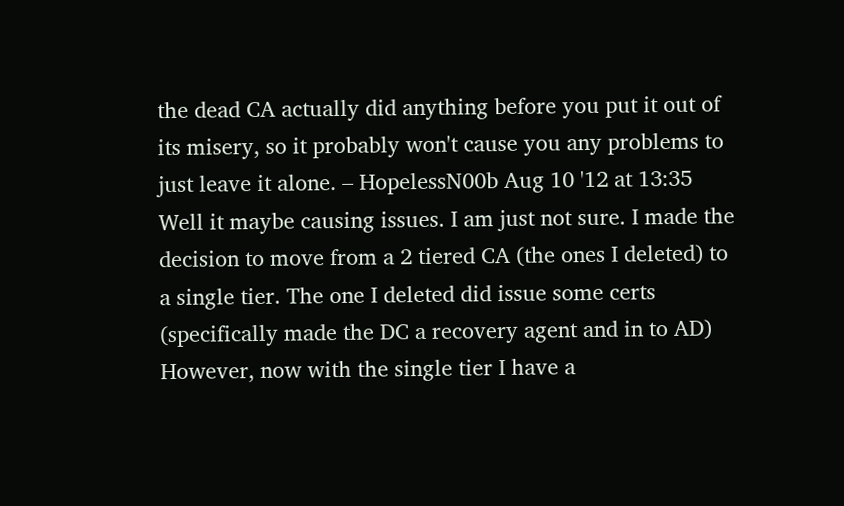the dead CA actually did anything before you put it out of its misery, so it probably won't cause you any problems to just leave it alone. – HopelessN00b Aug 10 '12 at 13:35
Well it maybe causing issues. I am just not sure. I made the decision to move from a 2 tiered CA (the ones I deleted) to a single tier. The one I deleted did issue some certs (specifically made the DC a recovery agent and in to AD) However, now with the single tier I have a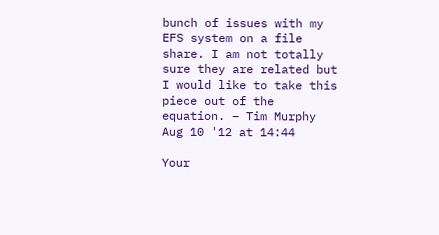bunch of issues with my EFS system on a file share. I am not totally sure they are related but I would like to take this piece out of the equation. – Tim Murphy Aug 10 '12 at 14:44

Your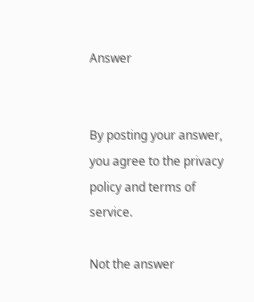Answer


By posting your answer, you agree to the privacy policy and terms of service.

Not the answer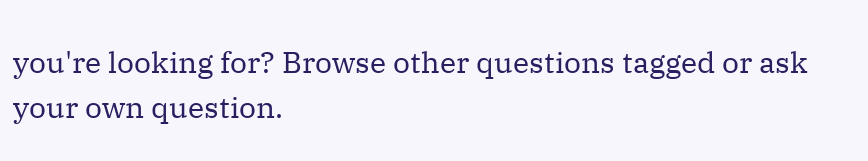you're looking for? Browse other questions tagged or ask your own question.